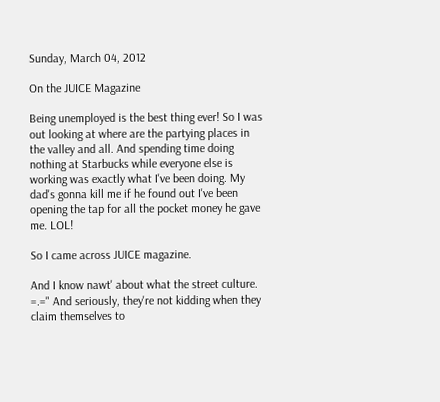Sunday, March 04, 2012

On the JUICE Magazine

Being unemployed is the best thing ever! So I was out looking at where are the partying places in the valley and all. And spending time doing nothing at Starbucks while everyone else is working was exactly what I've been doing. My dad's gonna kill me if he found out I've been opening the tap for all the pocket money he gave me. LOL!

So I came across JUICE magazine.

And I know nawt' about what the street culture. =.=" And seriously, they're not kidding when they claim themselves to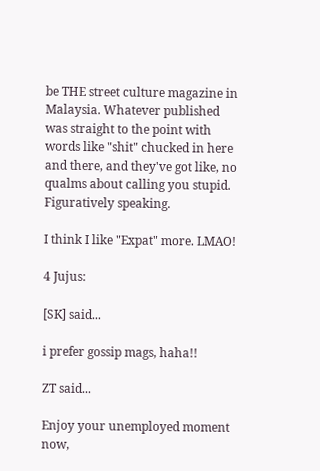be THE street culture magazine in Malaysia. Whatever published was straight to the point with words like "shit" chucked in here and there, and they've got like, no qualms about calling you stupid. Figuratively speaking.

I think I like "Expat" more. LMAO!

4 Jujus:

[SK] said...

i prefer gossip mags, haha!!

ZT said...

Enjoy your unemployed moment now,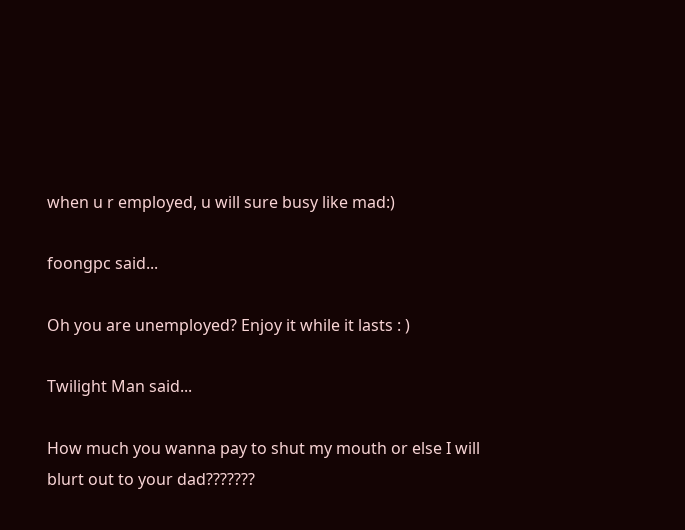when u r employed, u will sure busy like mad:)

foongpc said...

Oh you are unemployed? Enjoy it while it lasts : )

Twilight Man said...

How much you wanna pay to shut my mouth or else I will blurt out to your dad???????